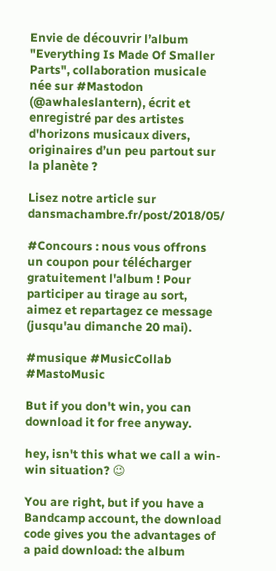Envie de découvrir l’album "Everything Is Made Of Smaller Parts", collaboration musicale née sur #Mastodon (@awhaleslantern), écrit et enregistré par des artistes d'horizons musicaux divers, originaires d’un peu partout sur la planète ?

Lisez notre article sur dansmachambre.fr/post/2018/05/

#Concours : nous vous offrons un coupon pour télécharger gratuitement l'album ! Pour participer au tirage au sort, aimez et repartagez ce message (jusqu'au dimanche 20 mai).

#musique #MusicCollab #MastoMusic

But if you don't win, you can download it for free anyway.

hey, isn't this what we call a win-win situation? 😉

You are right, but if you have a Bandcamp account, the download code gives you the advantages of a paid download: the album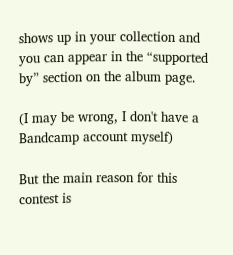shows up in your collection and you can appear in the “supported by” section on the album page.

(I may be wrong, I don't have a Bandcamp account myself)

But the main reason for this contest is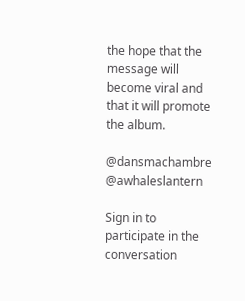the hope that the message will become viral and that it will promote the album.

@dansmachambre @awhaleslantern

Sign in to participate in the conversation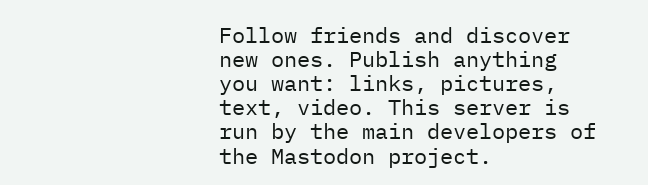Follow friends and discover new ones. Publish anything you want: links, pictures, text, video. This server is run by the main developers of the Mastodon project.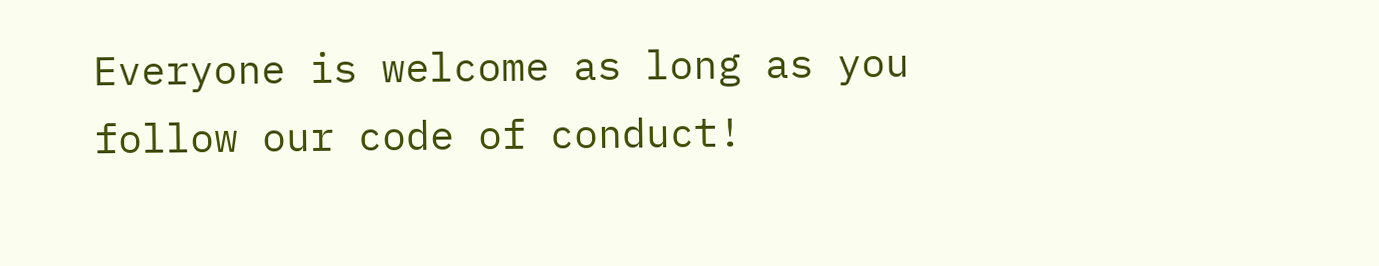Everyone is welcome as long as you follow our code of conduct!